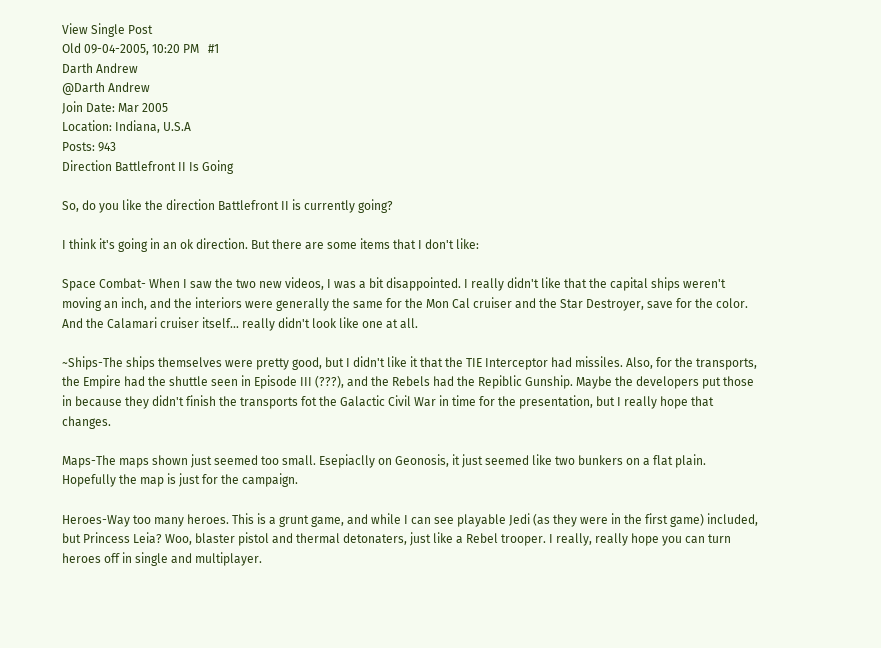View Single Post
Old 09-04-2005, 10:20 PM   #1
Darth Andrew
@Darth Andrew
Join Date: Mar 2005
Location: Indiana, U.S.A
Posts: 943
Direction Battlefront II Is Going

So, do you like the direction Battlefront II is currently going?

I think it's going in an ok direction. But there are some items that I don't like:

Space Combat- When I saw the two new videos, I was a bit disappointed. I really didn't like that the capital ships weren't moving an inch, and the interiors were generally the same for the Mon Cal cruiser and the Star Destroyer, save for the color. And the Calamari cruiser itself... really didn't look like one at all.

~Ships-The ships themselves were pretty good, but I didn't like it that the TIE Interceptor had missiles. Also, for the transports, the Empire had the shuttle seen in Episode III (???), and the Rebels had the Repiblic Gunship. Maybe the developers put those in because they didn't finish the transports fot the Galactic Civil War in time for the presentation, but I really hope that changes.

Maps-The maps shown just seemed too small. Esepiaclly on Geonosis, it just seemed like two bunkers on a flat plain. Hopefully the map is just for the campaign.

Heroes-Way too many heroes. This is a grunt game, and while I can see playable Jedi (as they were in the first game) included, but Princess Leia? Woo, blaster pistol and thermal detonaters, just like a Rebel trooper. I really, really hope you can turn heroes off in single and multiplayer.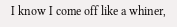I know I come off like a whiner,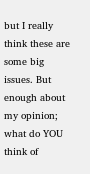but I really think these are some big issues. But enough about my opinion; what do YOU think of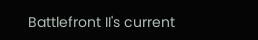Battlefront II's current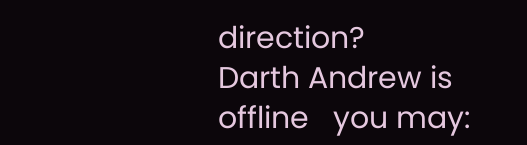direction?
Darth Andrew is offline   you may: